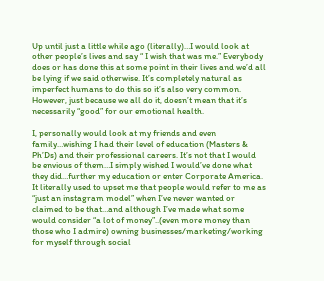Up until just a little while ago (literally)…I would look at other people’s lives and say “ I wish that was me.” Everybody does or has done this at some point in their lives and we’d all be lying if we said otherwise. It’s completely natural as imperfect humans to do this so it’s also very common. However, just because we all do it, doesn’t mean that it’s necessarily “good” for our emotional health.

I, personally would look at my friends and even family…wishing I had their level of education (Masters & Ph’Ds) and their professional careers. It’s not that I would be envious of them…I simply wished I would’ve done what they did…further my education or enter Corporate America. It literally used to upset me that people would refer to me as “just an instagram model” when I’ve never wanted or claimed to be that…and although I’ve made what some would consider “a lot of money”..(even more money than those who I admire) owning businesses/marketing/working for myself through social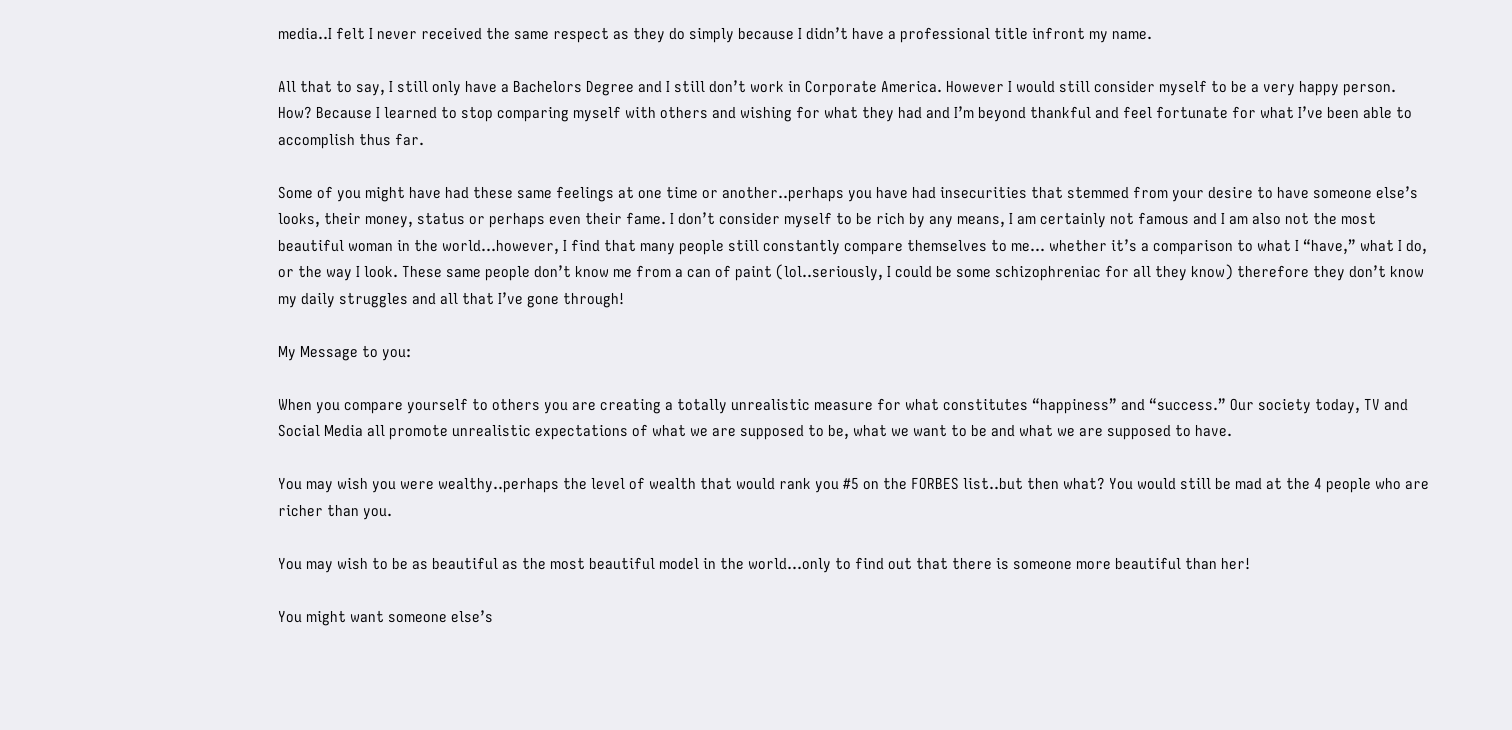media..I felt I never received the same respect as they do simply because I didn’t have a professional title infront my name.

All that to say, I still only have a Bachelors Degree and I still don’t work in Corporate America. However I would still consider myself to be a very happy person. How? Because I learned to stop comparing myself with others and wishing for what they had and I’m beyond thankful and feel fortunate for what I’ve been able to accomplish thus far.

Some of you might have had these same feelings at one time or another..perhaps you have had insecurities that stemmed from your desire to have someone else’s looks, their money, status or perhaps even their fame. I don’t consider myself to be rich by any means, I am certainly not famous and I am also not the most beautiful woman in the world…however, I find that many people still constantly compare themselves to me… whether it’s a comparison to what I “have,” what I do, or the way I look. These same people don’t know me from a can of paint (lol..seriously, I could be some schizophreniac for all they know) therefore they don’t know my daily struggles and all that I’ve gone through!

My Message to you:

When you compare yourself to others you are creating a totally unrealistic measure for what constitutes “happiness” and “success.” Our society today, TV and Social Media all promote unrealistic expectations of what we are supposed to be, what we want to be and what we are supposed to have.

You may wish you were wealthy..perhaps the level of wealth that would rank you #5 on the FORBES list..but then what? You would still be mad at the 4 people who are richer than you.

You may wish to be as beautiful as the most beautiful model in the world…only to find out that there is someone more beautiful than her!

You might want someone else’s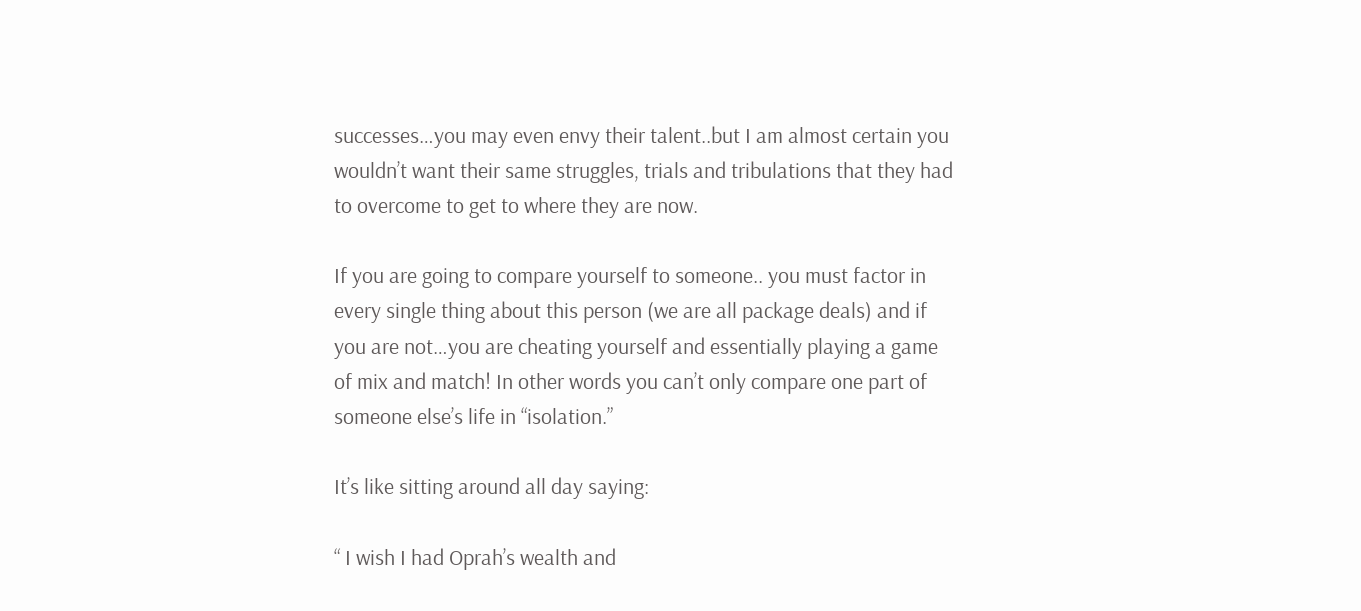successes…you may even envy their talent..but I am almost certain you wouldn’t want their same struggles, trials and tribulations that they had to overcome to get to where they are now.

If you are going to compare yourself to someone.. you must factor in every single thing about this person (we are all package deals) and if you are not…you are cheating yourself and essentially playing a game of mix and match! In other words you can’t only compare one part of someone else’s life in “isolation.”

It’s like sitting around all day saying:

“ I wish I had Oprah’s wealth and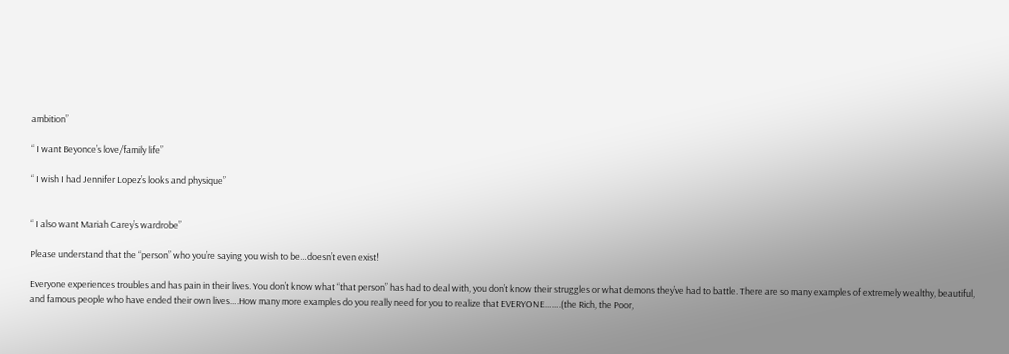ambition”

“ I want Beyonce’s love/family life”

“ I wish I had Jennifer Lopez’s looks and physique”


“ I also want Mariah Carey’s wardrobe”

Please understand that the “person” who you’re saying you wish to be…doesn’t even exist!

Everyone experiences troubles and has pain in their lives. You don’t know what “that person” has had to deal with, you don’t know their struggles or what demons they’ve had to battle. There are so many examples of extremely wealthy, beautiful, and famous people who have ended their own lives….How many more examples do you really need for you to realize that EVERYONE…….(the Rich, the Poor,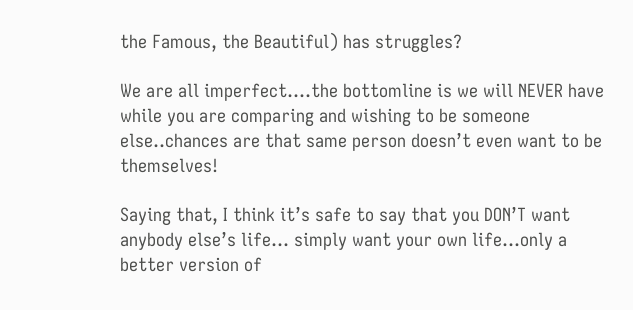the Famous, the Beautiful) has struggles?

We are all imperfect….the bottomline is we will NEVER have while you are comparing and wishing to be someone else..chances are that same person doesn’t even want to be themselves!

Saying that, I think it’s safe to say that you DON’T want anybody else’s life… simply want your own life…only a better version of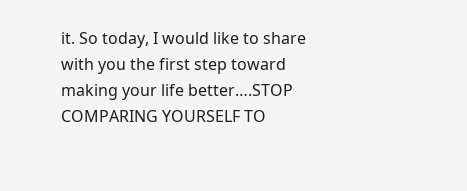it. So today, I would like to share with you the first step toward making your life better….STOP COMPARING YOURSELF TO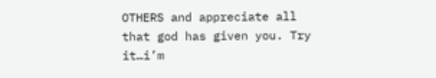OTHERS and appreciate all that god has given you. Try it…i’m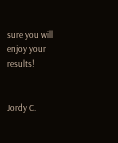sure you will enjoy your results!


Jordy C.